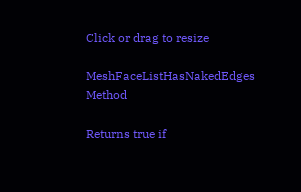Click or drag to resize

MeshFaceListHasNakedEdges Method

Returns true if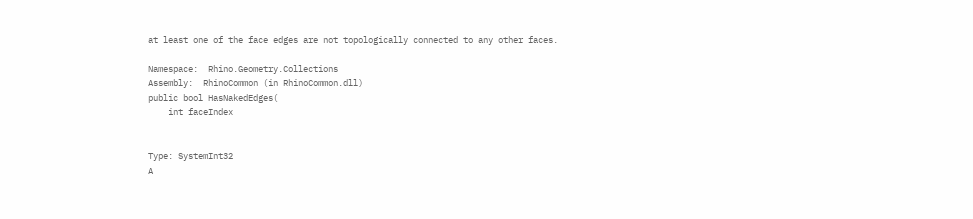at least one of the face edges are not topologically connected to any other faces.

Namespace:  Rhino.Geometry.Collections
Assembly:  RhinoCommon (in RhinoCommon.dll)
public bool HasNakedEdges(
    int faceIndex


Type: SystemInt32
A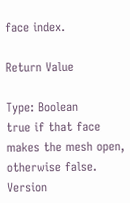face index.

Return Value

Type: Boolean
true if that face makes the mesh open, otherwise false.
Version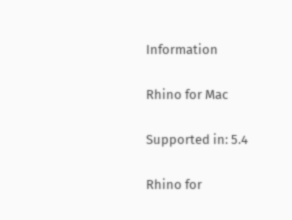Information

Rhino for Mac

Supported in: 5.4

Rhino for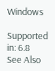Windows

Supported in: 6.8
See Also